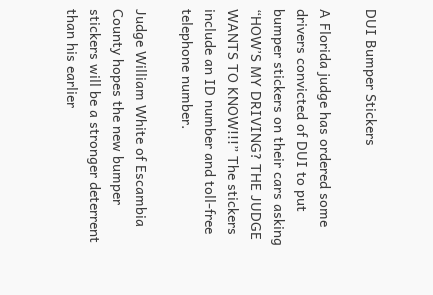DUI Bumper Stickers

A Florida judge has ordered some drivers convicted of DUI to put bumper stickers on their cars asking “HOW’S MY DRIVING? THE JUDGE WANTS TO KNOW!!!” The stickers include an ID number and toll-free telephone number.

Judge William White of Escambia County hopes the new bumper stickers will be a stronger deterrent than his earlier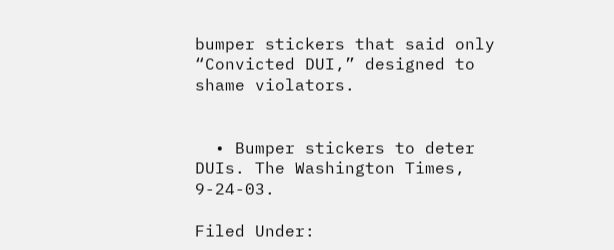bumper stickers that said only “Convicted DUI,” designed to shame violators.


  • Bumper stickers to deter DUIs. The Washington Times, 9-24-03.

Filed Under: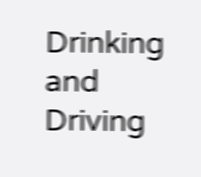Drinking and Driving